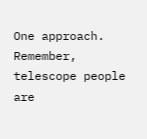One approach. Remember, telescope people are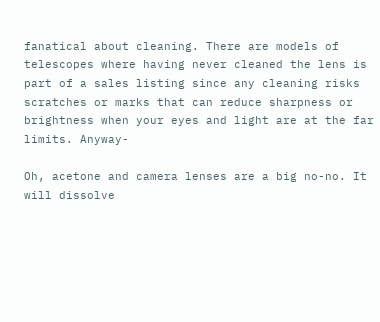fanatical about cleaning. There are models of telescopes where having never cleaned the lens is part of a sales listing since any cleaning risks scratches or marks that can reduce sharpness or brightness when your eyes and light are at the far limits. Anyway-

Oh, acetone and camera lenses are a big no-no. It will dissolve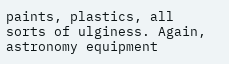paints, plastics, all sorts of ulginess. Again, astronomy equipment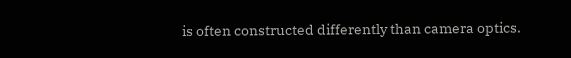is often constructed differently than camera optics.